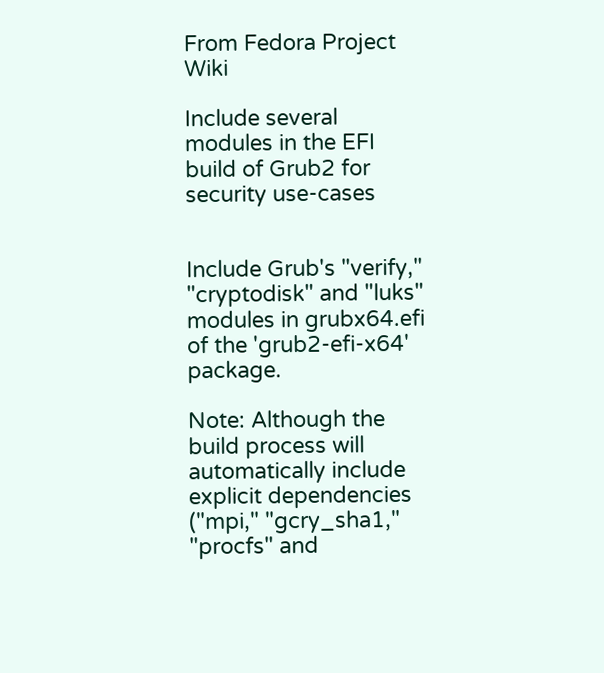From Fedora Project Wiki

Include several modules in the EFI build of Grub2 for security use-cases


Include Grub's "verify," "cryptodisk" and "luks" modules in grubx64.efi of the 'grub2-efi-x64' package.

Note: Although the build process will automatically include explicit dependencies ("mpi," "gcry_sha1," "procfs" and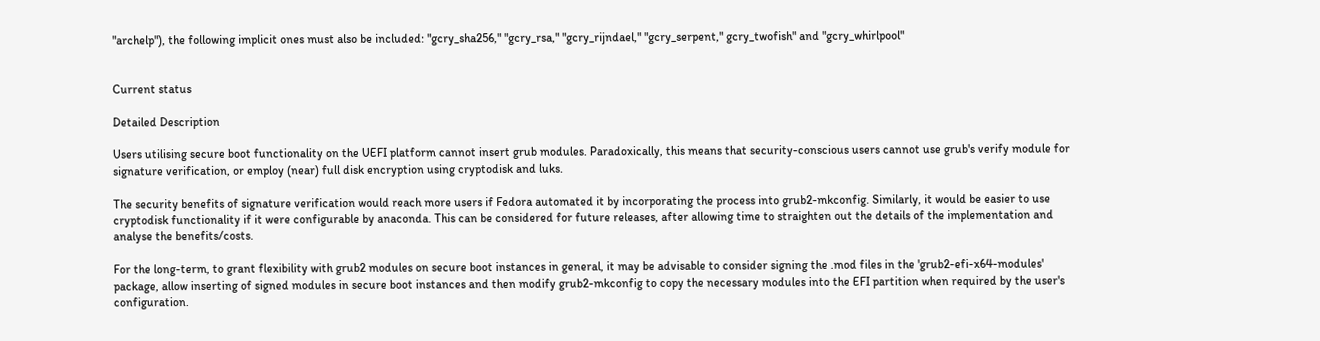"archelp"), the following implicit ones must also be included: "gcry_sha256," "gcry_rsa," "gcry_rijndael," "gcry_serpent," gcry_twofish" and "gcry_whirlpool"


Current status

Detailed Description

Users utilising secure boot functionality on the UEFI platform cannot insert grub modules. Paradoxically, this means that security-conscious users cannot use grub's verify module for signature verification, or employ (near) full disk encryption using cryptodisk and luks.

The security benefits of signature verification would reach more users if Fedora automated it by incorporating the process into grub2-mkconfig. Similarly, it would be easier to use cryptodisk functionality if it were configurable by anaconda. This can be considered for future releases, after allowing time to straighten out the details of the implementation and analyse the benefits/costs.

For the long-term, to grant flexibility with grub2 modules on secure boot instances in general, it may be advisable to consider signing the .mod files in the 'grub2-efi-x64-modules' package, allow inserting of signed modules in secure boot instances and then modify grub2-mkconfig to copy the necessary modules into the EFI partition when required by the user's configuration.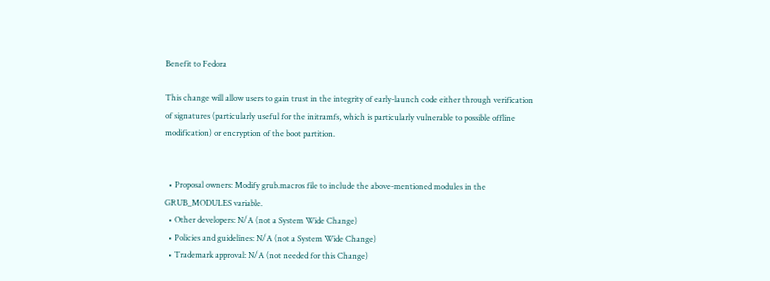Benefit to Fedora

This change will allow users to gain trust in the integrity of early-launch code either through verification of signatures (particularly useful for the initramfs, which is particularly vulnerable to possible offline modification) or encryption of the boot partition.


  • Proposal owners: Modify grub.macros file to include the above-mentioned modules in the GRUB_MODULES variable.
  • Other developers: N/A (not a System Wide Change)
  • Policies and guidelines: N/A (not a System Wide Change)
  • Trademark approval: N/A (not needed for this Change)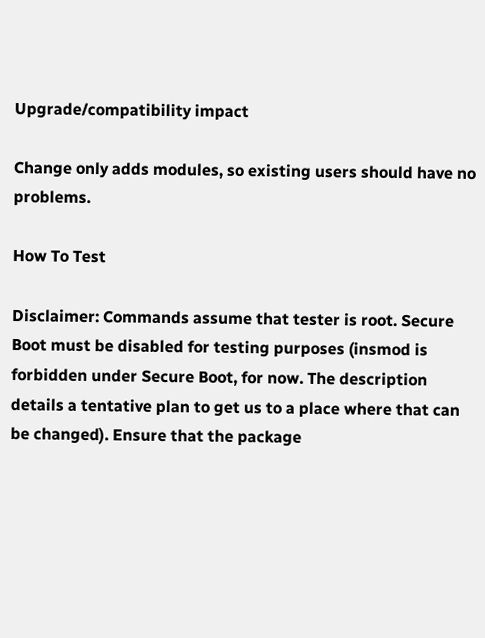Upgrade/compatibility impact

Change only adds modules, so existing users should have no problems.

How To Test

Disclaimer: Commands assume that tester is root. Secure Boot must be disabled for testing purposes (insmod is forbidden under Secure Boot, for now. The description details a tentative plan to get us to a place where that can be changed). Ensure that the package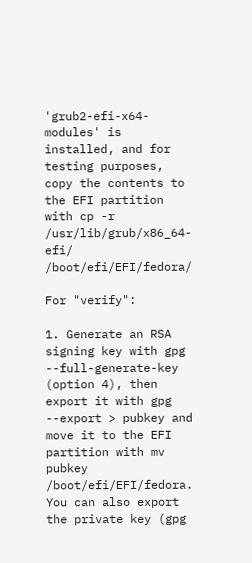'grub2-efi-x64-modules' is installed, and for testing purposes, copy the contents to the EFI partition with cp -r /usr/lib/grub/x86_64-efi/ /boot/efi/EFI/fedora/

For "verify":

1. Generate an RSA signing key with gpg --full-generate-key (option 4), then export it with gpg --export > pubkey and move it to the EFI partition with mv pubkey /boot/efi/EFI/fedora. You can also export the private key (gpg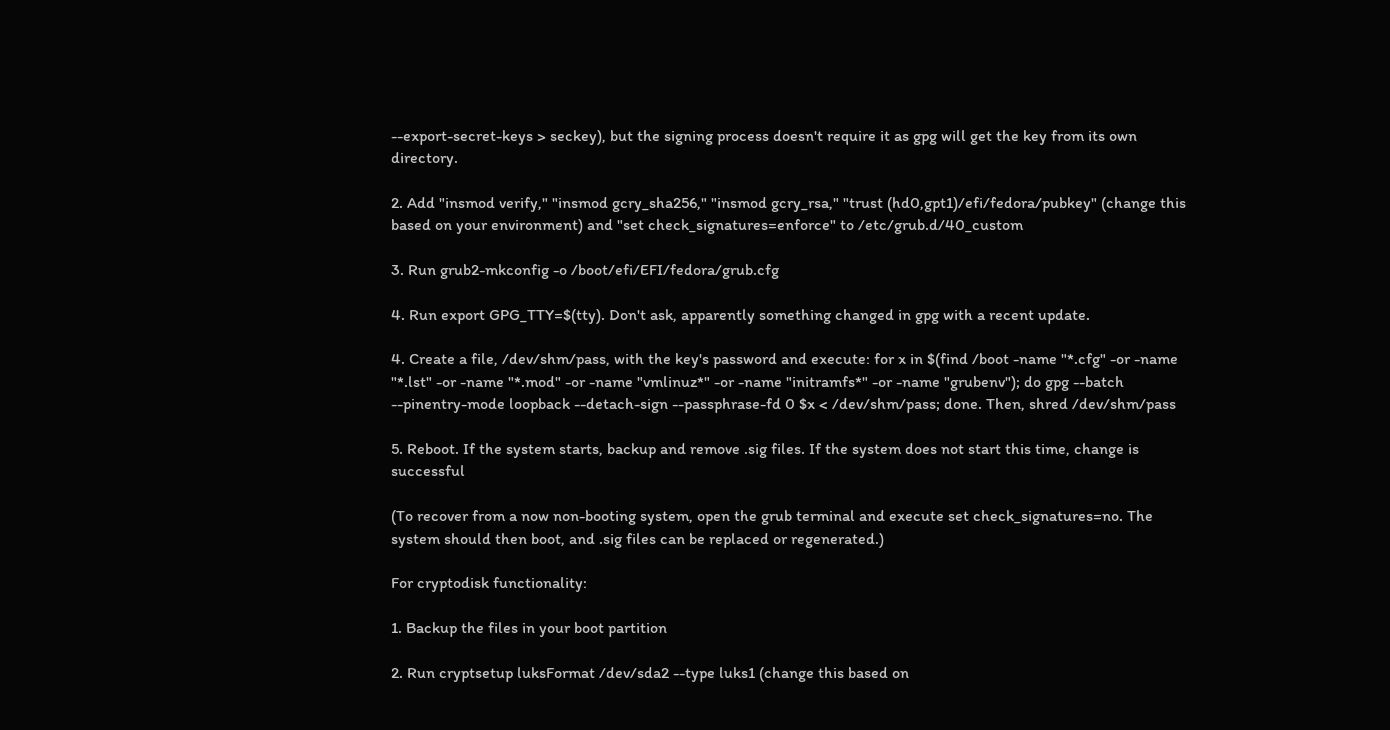--export-secret-keys > seckey), but the signing process doesn't require it as gpg will get the key from its own directory.

2. Add "insmod verify," "insmod gcry_sha256," "insmod gcry_rsa," "trust (hd0,gpt1)/efi/fedora/pubkey" (change this based on your environment) and "set check_signatures=enforce" to /etc/grub.d/40_custom

3. Run grub2-mkconfig -o /boot/efi/EFI/fedora/grub.cfg

4. Run export GPG_TTY=$(tty). Don't ask, apparently something changed in gpg with a recent update.

4. Create a file, /dev/shm/pass, with the key's password and execute: for x in $(find /boot -name "*.cfg" -or -name "*.lst" -or -name "*.mod" -or -name "vmlinuz*" -or -name "initramfs*" -or -name "grubenv"); do gpg --batch --pinentry-mode loopback --detach-sign --passphrase-fd 0 $x < /dev/shm/pass; done. Then, shred /dev/shm/pass

5. Reboot. If the system starts, backup and remove .sig files. If the system does not start this time, change is successful

(To recover from a now non-booting system, open the grub terminal and execute set check_signatures=no. The system should then boot, and .sig files can be replaced or regenerated.)

For cryptodisk functionality:

1. Backup the files in your boot partition

2. Run cryptsetup luksFormat /dev/sda2 --type luks1 (change this based on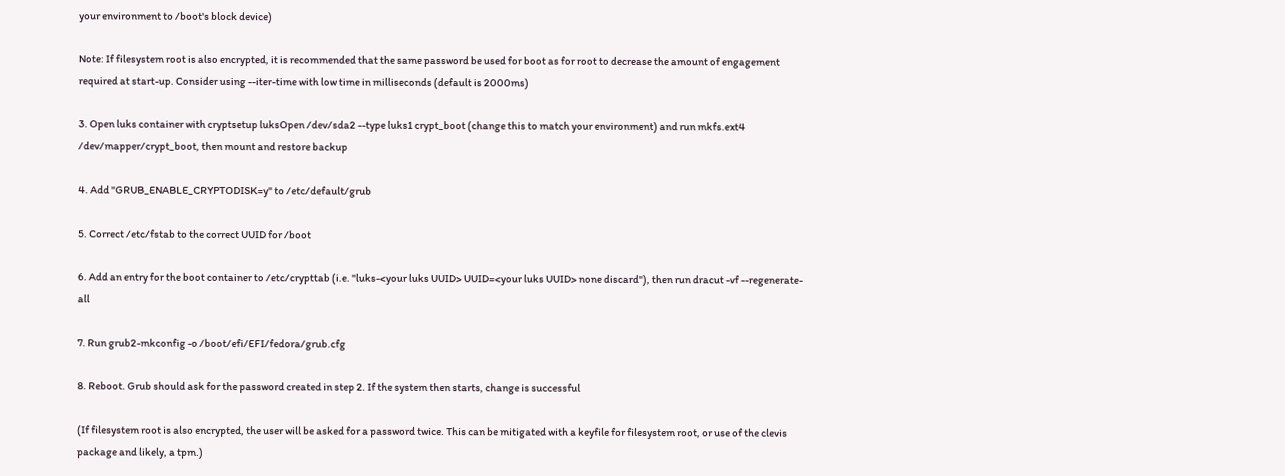your environment to /boot's block device)

Note: If filesystem root is also encrypted, it is recommended that the same password be used for boot as for root to decrease the amount of engagement required at start-up. Consider using --iter-time with low time in milliseconds (default is 2000ms)

3. Open luks container with cryptsetup luksOpen /dev/sda2 --type luks1 crypt_boot (change this to match your environment) and run mkfs.ext4 /dev/mapper/crypt_boot, then mount and restore backup

4. Add "GRUB_ENABLE_CRYPTODISK=y" to /etc/default/grub

5. Correct /etc/fstab to the correct UUID for /boot

6. Add an entry for the boot container to /etc/crypttab (i.e. "luks-<your luks UUID> UUID=<your luks UUID> none discard"), then run dracut -vf --regenerate-all

7. Run grub2-mkconfig -o /boot/efi/EFI/fedora/grub.cfg

8. Reboot. Grub should ask for the password created in step 2. If the system then starts, change is successful

(If filesystem root is also encrypted, the user will be asked for a password twice. This can be mitigated with a keyfile for filesystem root, or use of the clevis package and likely, a tpm.)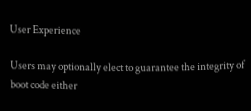User Experience

Users may optionally elect to guarantee the integrity of boot code either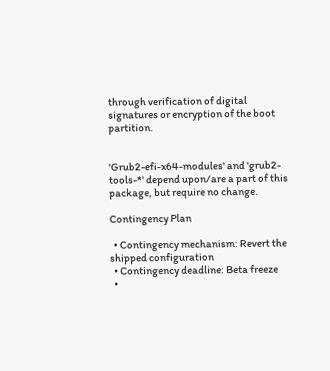through verification of digital signatures or encryption of the boot partition.


'Grub2-efi-x64-modules' and 'grub2-tools-*' depend upon/are a part of this package, but require no change.

Contingency Plan

  • Contingency mechanism: Revert the shipped configuration
  • Contingency deadline: Beta freeze
  •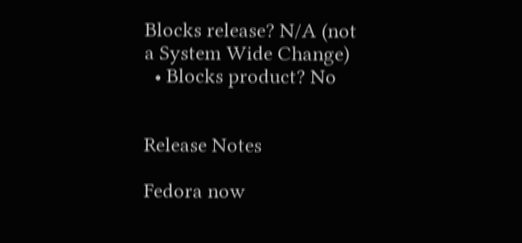Blocks release? N/A (not a System Wide Change)
  • Blocks product? No


Release Notes

Fedora now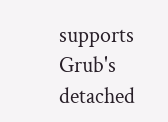supports Grub's detached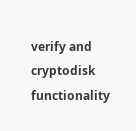verify and cryptodisk functionality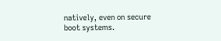natively, even on secure boot systems.